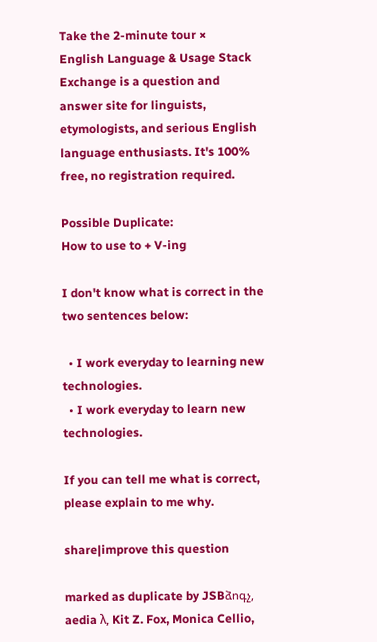Take the 2-minute tour ×
English Language & Usage Stack Exchange is a question and answer site for linguists, etymologists, and serious English language enthusiasts. It's 100% free, no registration required.

Possible Duplicate:
How to use to + V-ing

I don't know what is correct in the two sentences below:

  • I work everyday to learning new technologies.
  • I work everyday to learn new technologies.

If you can tell me what is correct, please explain to me why.

share|improve this question

marked as duplicate by JSBձոգչ, aedia λ, Kit Z. Fox, Monica Cellio,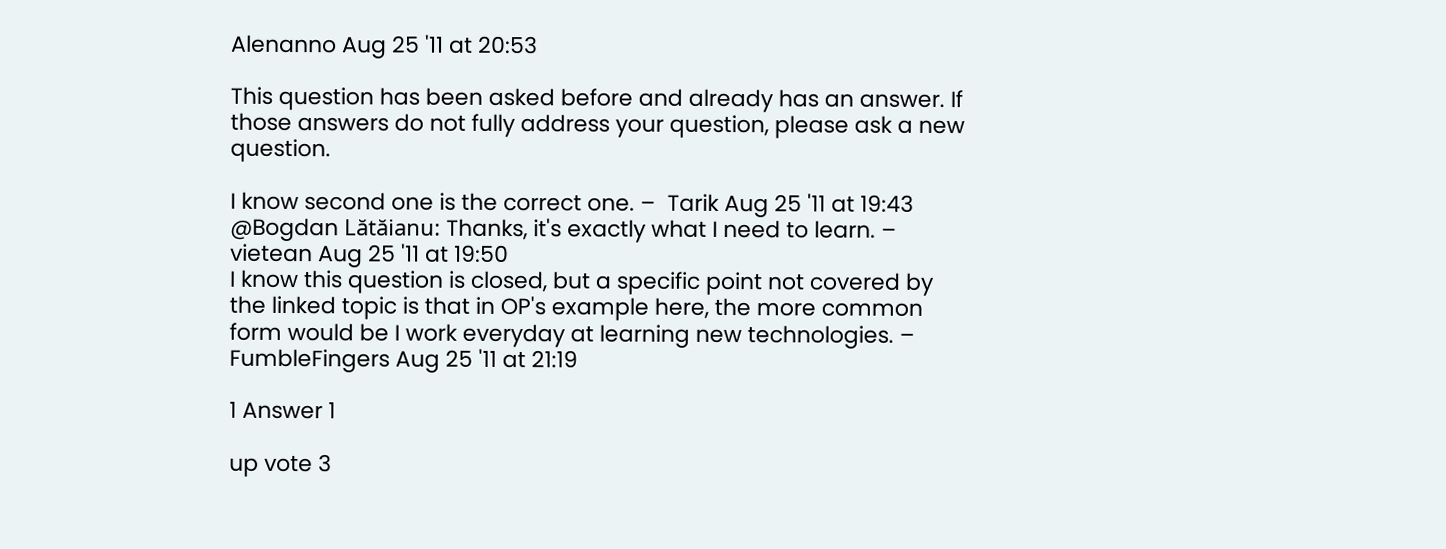Alenanno Aug 25 '11 at 20:53

This question has been asked before and already has an answer. If those answers do not fully address your question, please ask a new question.

I know second one is the correct one. –  Tarik Aug 25 '11 at 19:43
@Bogdan Lătăianu: Thanks, it's exactly what I need to learn. –  vietean Aug 25 '11 at 19:50
I know this question is closed, but a specific point not covered by the linked topic is that in OP's example here, the more common form would be I work everyday at learning new technologies. –  FumbleFingers Aug 25 '11 at 21:19

1 Answer 1

up vote 3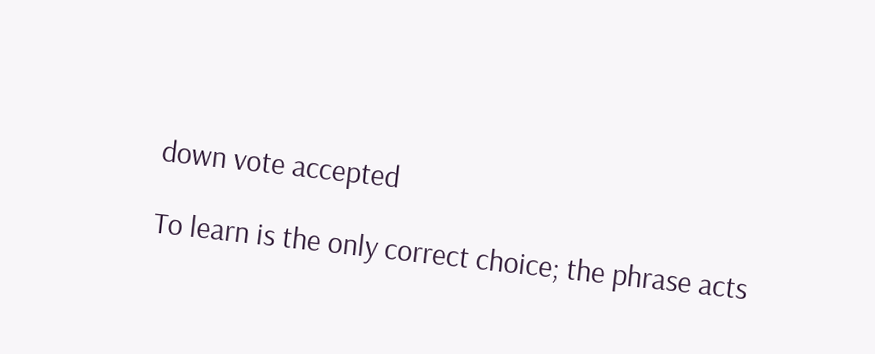down vote accepted

To learn is the only correct choice; the phrase acts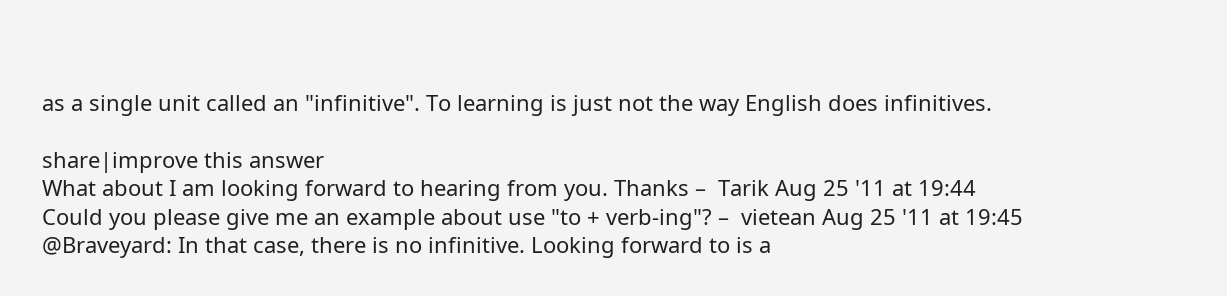as a single unit called an "infinitive". To learning is just not the way English does infinitives.

share|improve this answer
What about I am looking forward to hearing from you. Thanks –  Tarik Aug 25 '11 at 19:44
Could you please give me an example about use "to + verb-ing"? –  vietean Aug 25 '11 at 19:45
@Braveyard: In that case, there is no infinitive. Looking forward to is a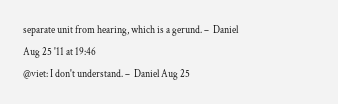separate unit from hearing, which is a gerund. –  Daniel Aug 25 '11 at 19:46
@viet: I don't understand. –  Daniel Aug 25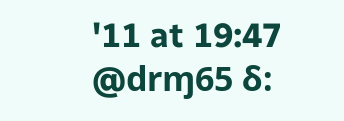'11 at 19:47
@drɱ65 δ: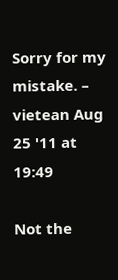Sorry for my mistake. –  vietean Aug 25 '11 at 19:49

Not the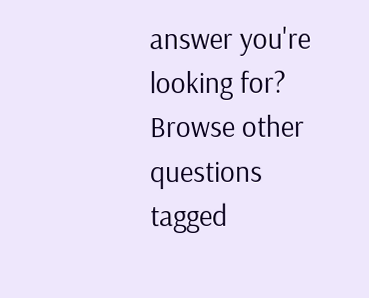answer you're looking for? Browse other questions tagged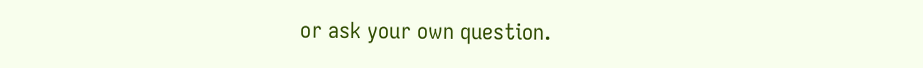or ask your own question.